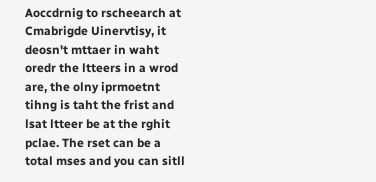Aoccdrnig to rscheearch at Cmabrigde Uinervtisy, it deosn't mttaer in waht oredr the ltteers in a wrod are, the olny iprmoetnt tihng is taht the frist and lsat ltteer be at the rghit pclae. The rset can be a total mses and you can sitll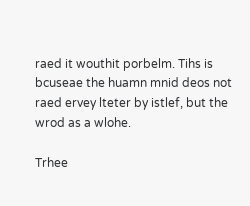raed it wouthit porbelm. Tihs is bcuseae the huamn mnid deos not raed ervey lteter by istlef, but the wrod as a wlohe.

Trhee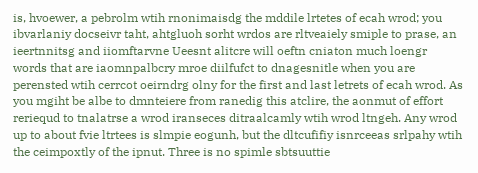is, hvoewer, a pebrolm wtih rnonimaisdg the mddile lrtetes of ecah wrod; you ibvarlaniy docseivr taht, ahtgluoh sorht wrdos are rltveaiely smiple to prase, an ieertnnitsg and iiomftarvne Ueesnt alitcre will oeftn cniaton much loengr words that are iaomnpalbcry mroe diilfufct to dnagesnitle when you are perensted wtih cerrcot oeirndrg olny for the first and last letrets of ecah wrod. As you mgiht be albe to dmnteiere from ranedig this atclire, the aonmut of effort reriequd to tnalatrse a wrod iranseces ditraalcamly wtih wrod ltngeh. Any wrod up to about fvie ltrtees is slmpie eogunh, but the dltcufifiy isnrceeas srlpahy wtih the ceimpoxtly of the ipnut. Three is no spimle sbtsuuttie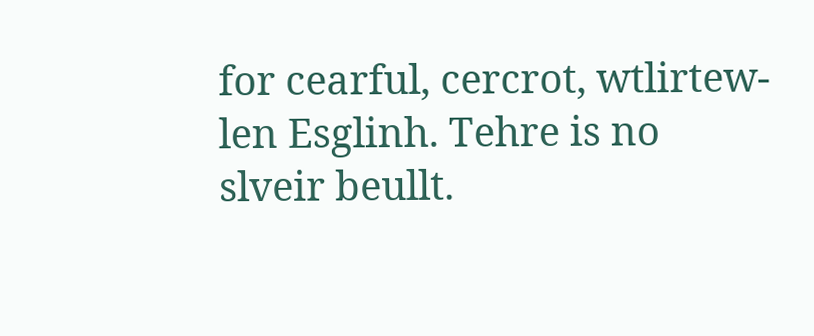for cearful, cercrot, wtlirtew-len Esglinh. Tehre is no slveir beullt.